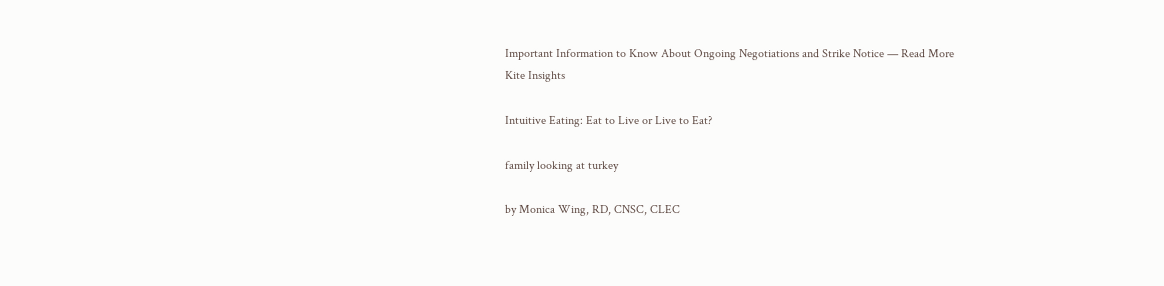Important Information to Know About Ongoing Negotiations and Strike Notice — Read More
Kite Insights

Intuitive Eating: Eat to Live or Live to Eat?

family looking at turkey

by Monica Wing, RD, CNSC, CLEC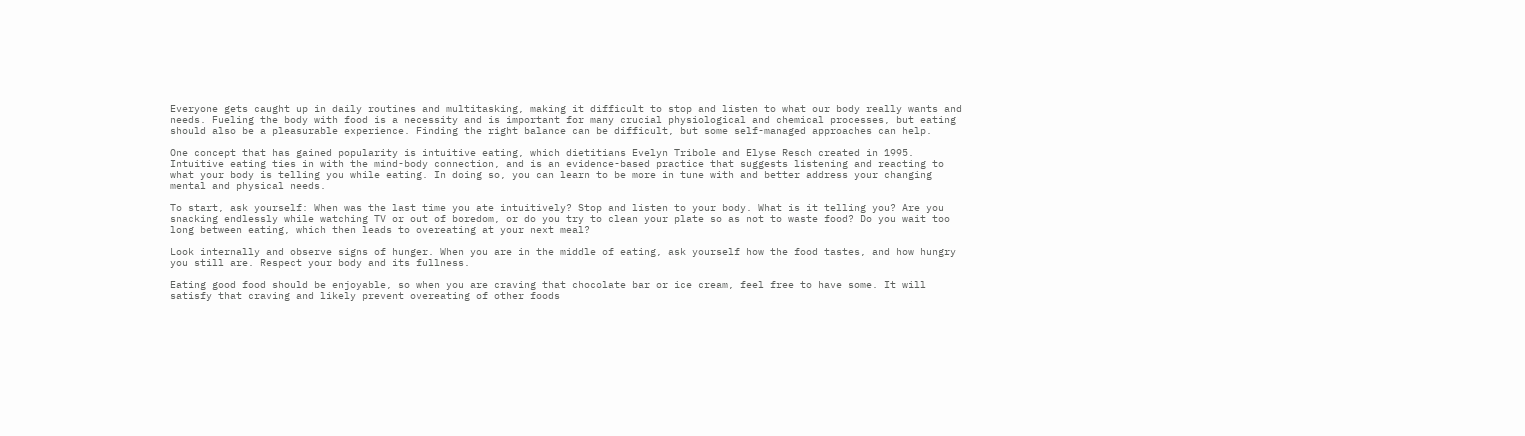Everyone gets caught up in daily routines and multitasking, making it difficult to stop and listen to what our body really wants and needs. Fueling the body with food is a necessity and is important for many crucial physiological and chemical processes, but eating should also be a pleasurable experience. Finding the right balance can be difficult, but some self-managed approaches can help.

One concept that has gained popularity is intuitive eating, which dietitians Evelyn Tribole and Elyse Resch created in 1995. Intuitive eating ties in with the mind-body connection, and is an evidence-based practice that suggests listening and reacting to what your body is telling you while eating. In doing so, you can learn to be more in tune with and better address your changing mental and physical needs.

To start, ask yourself: When was the last time you ate intuitively? Stop and listen to your body. What is it telling you? Are you snacking endlessly while watching TV or out of boredom, or do you try to clean your plate so as not to waste food? Do you wait too long between eating, which then leads to overeating at your next meal?

Look internally and observe signs of hunger. When you are in the middle of eating, ask yourself how the food tastes, and how hungry you still are. Respect your body and its fullness.

Eating good food should be enjoyable, so when you are craving that chocolate bar or ice cream, feel free to have some. It will satisfy that craving and likely prevent overeating of other foods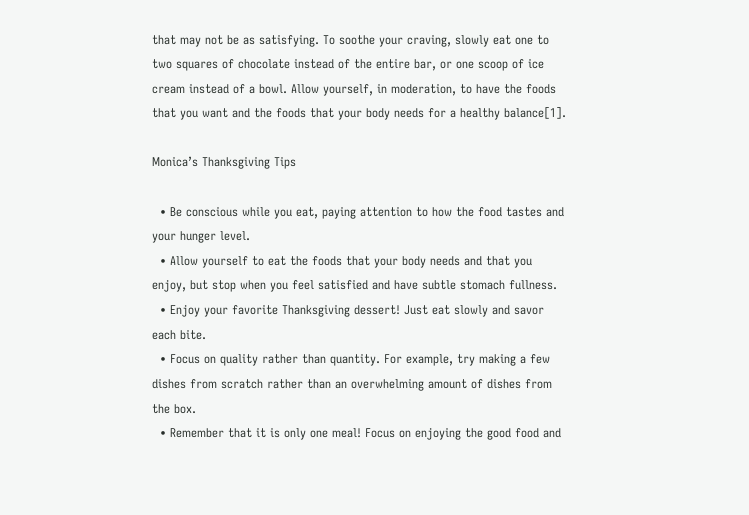that may not be as satisfying. To soothe your craving, slowly eat one to two squares of chocolate instead of the entire bar, or one scoop of ice cream instead of a bowl. Allow yourself, in moderation, to have the foods that you want and the foods that your body needs for a healthy balance[1].

Monica’s Thanksgiving Tips

  • Be conscious while you eat, paying attention to how the food tastes and your hunger level.
  • Allow yourself to eat the foods that your body needs and that you enjoy, but stop when you feel satisfied and have subtle stomach fullness.
  • Enjoy your favorite Thanksgiving dessert! Just eat slowly and savor each bite.
  • Focus on quality rather than quantity. For example, try making a few dishes from scratch rather than an overwhelming amount of dishes from the box.
  • Remember that it is only one meal! Focus on enjoying the good food and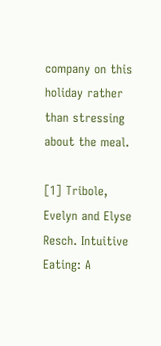company on this holiday rather than stressing about the meal.

[1] Tribole, Evelyn and Elyse Resch. Intuitive Eating: A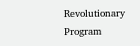Revolutionary Program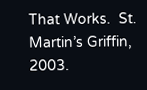That Works.  St. Martin’s Griffin, 2003.